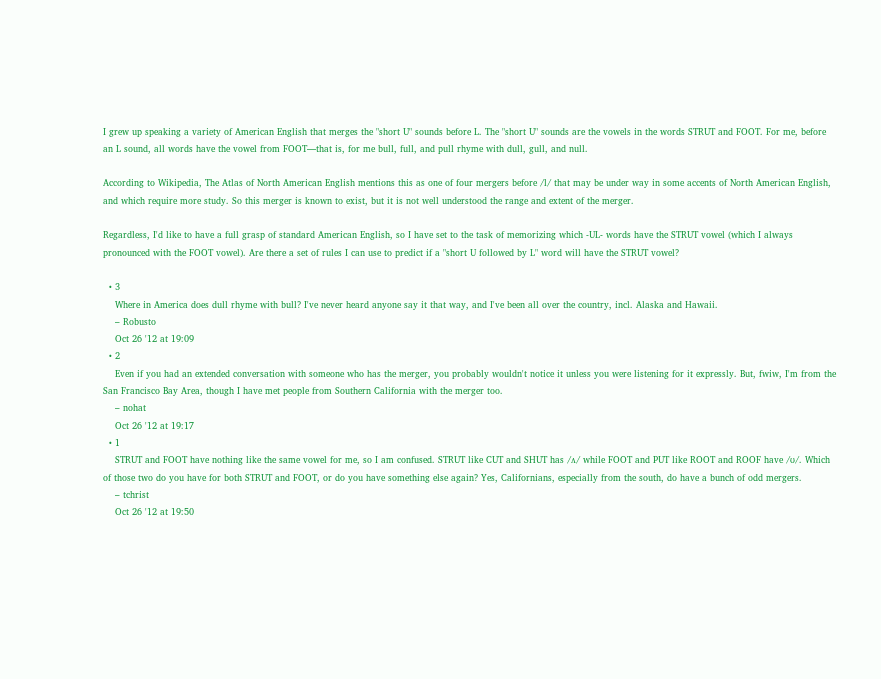I grew up speaking a variety of American English that merges the "short U" sounds before L. The "short U" sounds are the vowels in the words STRUT and FOOT. For me, before an L sound, all words have the vowel from FOOT—that is, for me bull, full, and pull rhyme with dull, gull, and null.

According to Wikipedia, The Atlas of North American English mentions this as one of four mergers before /l/ that may be under way in some accents of North American English, and which require more study. So this merger is known to exist, but it is not well understood the range and extent of the merger.

Regardless, I'd like to have a full grasp of standard American English, so I have set to the task of memorizing which -UL- words have the STRUT vowel (which I always pronounced with the FOOT vowel). Are there a set of rules I can use to predict if a "short U followed by L" word will have the STRUT vowel?

  • 3
    Where in America does dull rhyme with bull? I've never heard anyone say it that way, and I've been all over the country, incl. Alaska and Hawaii.
    – Robusto
    Oct 26 '12 at 19:09
  • 2
    Even if you had an extended conversation with someone who has the merger, you probably wouldn't notice it unless you were listening for it expressly. But, fwiw, I'm from the San Francisco Bay Area, though I have met people from Southern California with the merger too.
    – nohat
    Oct 26 '12 at 19:17
  • 1
    STRUT and FOOT have nothing like the same vowel for me, so I am confused. STRUT like CUT and SHUT has /ʌ/ while FOOT and PUT like ROOT and ROOF have /ʊ/. Which of those two do you have for both STRUT and FOOT, or do you have something else again? Yes, Californians, especially from the south, do have a bunch of odd mergers.
    – tchrist
    Oct 26 '12 at 19:50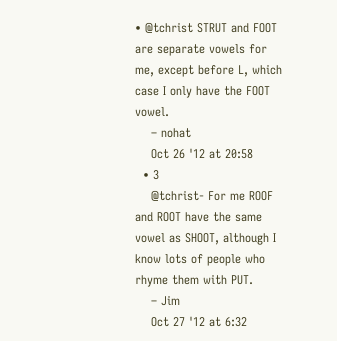• @tchrist STRUT and FOOT are separate vowels for me, except before L, which case I only have the FOOT vowel.
    – nohat
    Oct 26 '12 at 20:58
  • 3
    @tchrist- For me ROOF and ROOT have the same vowel as SHOOT, although I know lots of people who rhyme them with PUT.
    – Jim
    Oct 27 '12 at 6:32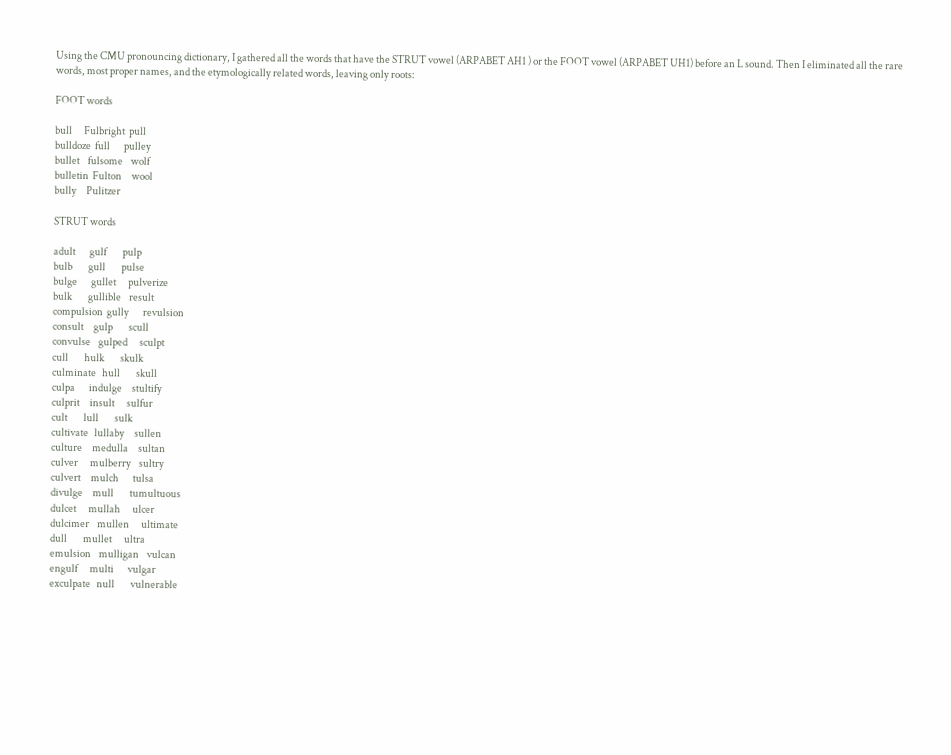Using the CMU pronouncing dictionary, I gathered all the words that have the STRUT vowel (ARPABET AH1 ) or the FOOT vowel (ARPABET UH1) before an L sound. Then I eliminated all the rare words, most proper names, and the etymologically related words, leaving only roots:

FOOT words

bull      Fulbright  pull
bulldoze  full       pulley
bullet    fulsome    wolf
bulletin  Fulton     wool
bully     Pulitzer

STRUT words

adult       gulf        pulp
bulb        gull        pulse
bulge       gullet      pulverize
bulk        gullible    result
compulsion  gully       revulsion
consult     gulp        scull
convulse    gulped      sculpt
cull        hulk        skulk
culminate   hull        skull
culpa       indulge     stultify
culprit     insult      sulfur
cult        lull        sulk
cultivate   lullaby     sullen
culture     medulla     sultan
culver      mulberry    sultry
culvert     mulch       tulsa
divulge     mull        tumultuous
dulcet      mullah      ulcer
dulcimer    mullen      ultimate
dull        mullet      ultra
emulsion    mulligan    vulcan
engulf      multi       vulgar
exculpate   null        vulnerable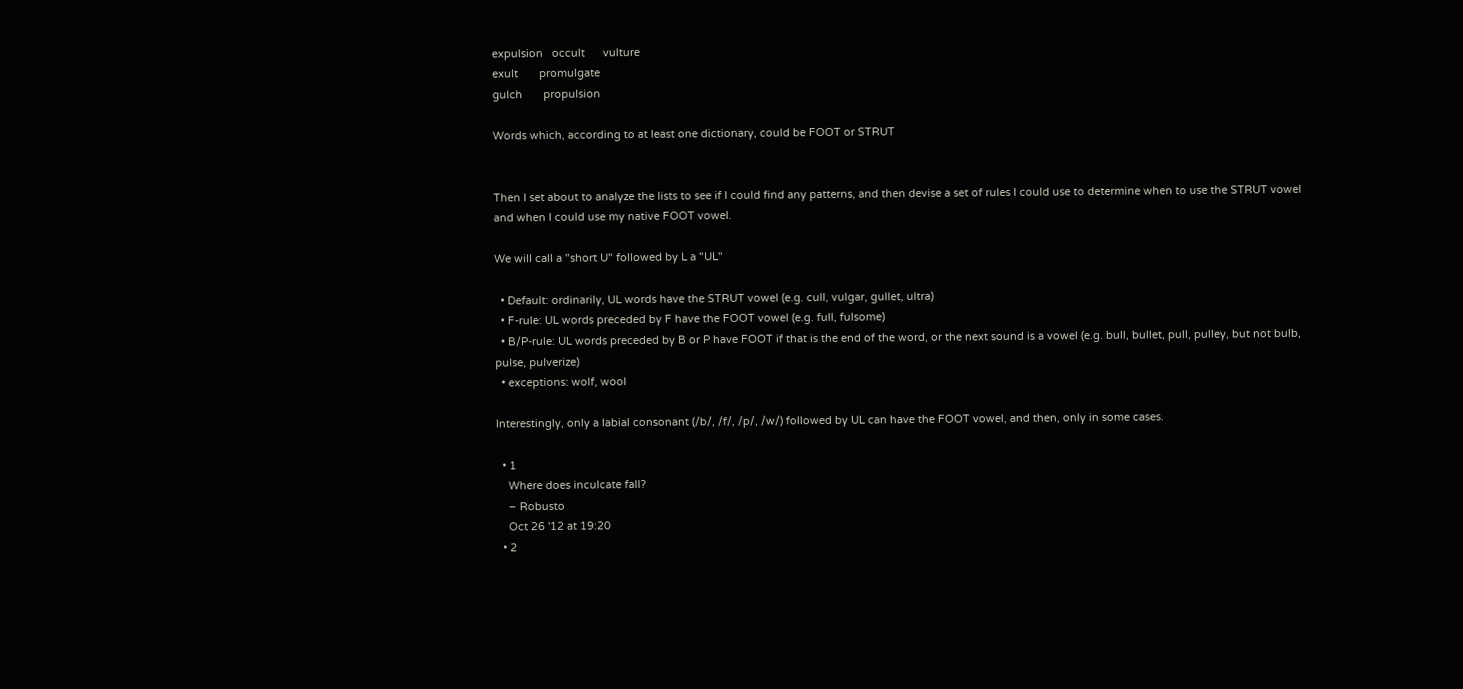expulsion   occult      vulture
exult       promulgate
gulch       propulsion

Words which, according to at least one dictionary, could be FOOT or STRUT


Then I set about to analyze the lists to see if I could find any patterns, and then devise a set of rules I could use to determine when to use the STRUT vowel and when I could use my native FOOT vowel.

We will call a "short U" followed by L a "UL"

  • Default: ordinarily, UL words have the STRUT vowel (e.g. cull, vulgar, gullet, ultra)
  • F-rule: UL words preceded by F have the FOOT vowel (e.g. full, fulsome)
  • B/P-rule: UL words preceded by B or P have FOOT if that is the end of the word, or the next sound is a vowel (e.g. bull, bullet, pull, pulley, but not bulb, pulse, pulverize)
  • exceptions: wolf, wool

Interestingly, only a labial consonant (/b/, /f/, /p/, /w/) followed by UL can have the FOOT vowel, and then, only in some cases.

  • 1
    Where does inculcate fall?
    – Robusto
    Oct 26 '12 at 19:20
  • 2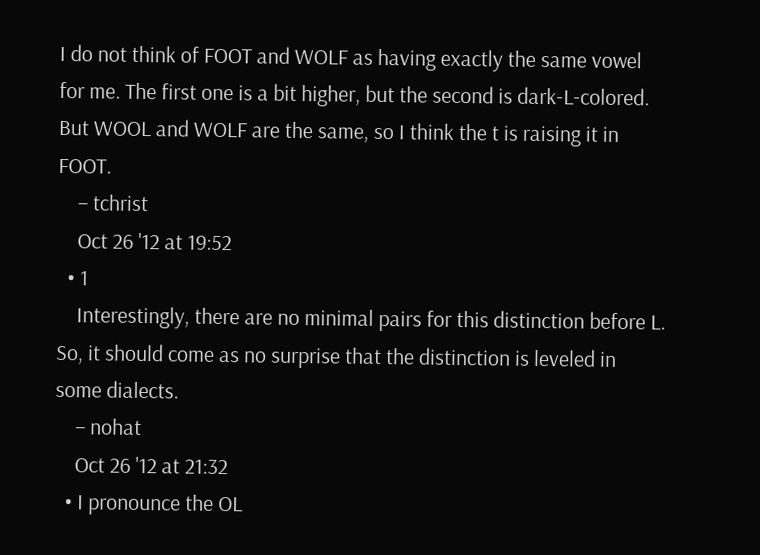I do not think of FOOT and WOLF as having exactly the same vowel for me. The first one is a bit higher, but the second is dark-L-colored. But WOOL and WOLF are the same, so I think the t is raising it in FOOT.
    – tchrist
    Oct 26 '12 at 19:52
  • 1
    Interestingly, there are no minimal pairs for this distinction before L. So, it should come as no surprise that the distinction is leveled in some dialects.
    – nohat
    Oct 26 '12 at 21:32
  • I pronounce the OL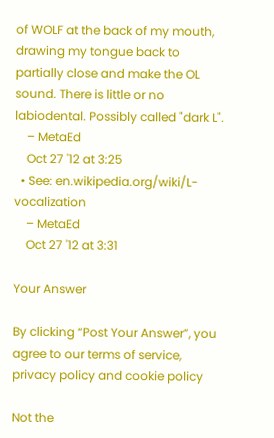of WOLF at the back of my mouth, drawing my tongue back to partially close and make the OL sound. There is little or no labiodental. Possibly called "dark L".
    – MetaEd
    Oct 27 '12 at 3:25
  • See: en.wikipedia.org/wiki/L-vocalization
    – MetaEd
    Oct 27 '12 at 3:31

Your Answer

By clicking “Post Your Answer”, you agree to our terms of service, privacy policy and cookie policy

Not the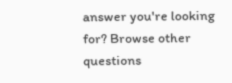answer you're looking for? Browse other questions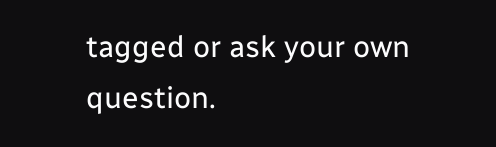tagged or ask your own question.